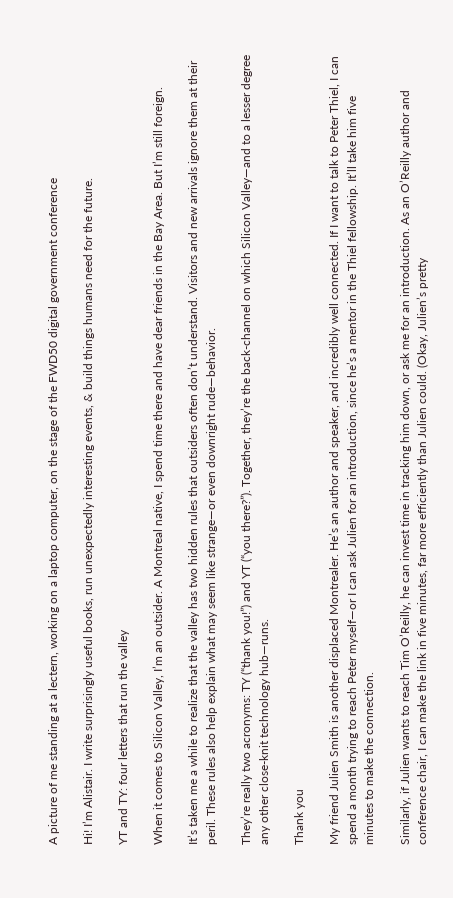A picture of me standing at a lectern, working on a laptop computer, on the stage of the FWD50 digital government conference

Hi! I’m Alistair. I write surprisingly useful books, run unexpectedly interesting events, & build things humans need for the future.

YT and TY: four letters that run the valley

When it comes to Silicon Valley, I’m an outsider. A Montreal native, I spend time there and have dear friends in the Bay Area. But I’m still foreign.

It’s taken me a while to realize that the valley has two hidden rules that outsiders often don’t understand. Visitors and new arrivals ignore them at their peril. These rules also help explain what may seem like strange—or even downright rude—behavior.

They’re really two acronyms: TY (“thank you!”) and YT (“you there?”). Together, they’re the back-channel on which Silicon Valley—and to a lesser degree any other close-knit technology hub—runs.

Thank you

My friend Julien Smith is another displaced Montrealer. He’s an author and speaker, and incredibly well connected. If I want to talk to Peter Thiel, I can spend a month trying to reach Peter myself—or I can ask Julien for an introduction, since he’s a mentor in the Thiel fellowship. It’ll take him five minutes to make the connection.

Similarly, if Julien wants to reach Tim O’Reilly, he can invest time in tracking him down, or ask me for an introduction. As an O’Reilly author and conference chair, I can make the link in five minutes, far more efficiently than Julien could. (Okay, Julien’s pretty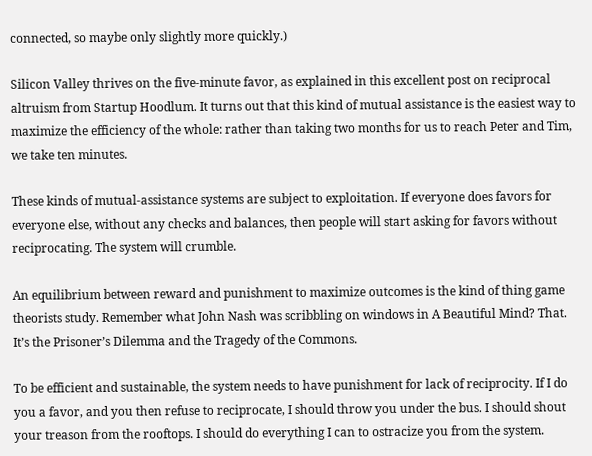connected, so maybe only slightly more quickly.)

Silicon Valley thrives on the five-minute favor, as explained in this excellent post on reciprocal altruism from Startup Hoodlum. It turns out that this kind of mutual assistance is the easiest way to maximize the efficiency of the whole: rather than taking two months for us to reach Peter and Tim, we take ten minutes.

These kinds of mutual-assistance systems are subject to exploitation. If everyone does favors for everyone else, without any checks and balances, then people will start asking for favors without reciprocating. The system will crumble.

An equilibrium between reward and punishment to maximize outcomes is the kind of thing game theorists study. Remember what John Nash was scribbling on windows in A Beautiful Mind? That. It’s the Prisoner’s Dilemma and the Tragedy of the Commons.

To be efficient and sustainable, the system needs to have punishment for lack of reciprocity. If I do you a favor, and you then refuse to reciprocate, I should throw you under the bus. I should shout your treason from the rooftops. I should do everything I can to ostracize you from the system.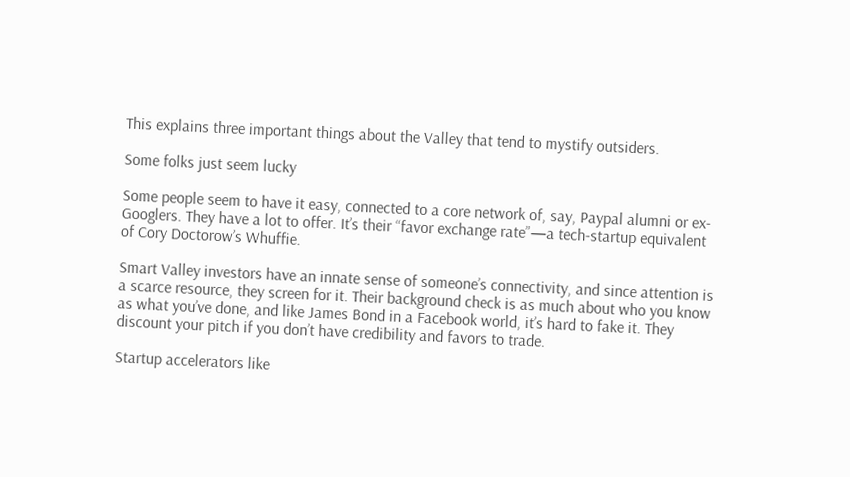This explains three important things about the Valley that tend to mystify outsiders.

Some folks just seem lucky

Some people seem to have it easy, connected to a core network of, say, Paypal alumni or ex-Googlers. They have a lot to offer. It’s their “favor exchange rate”—a tech-startup equivalent of Cory Doctorow’s Whuffie.

Smart Valley investors have an innate sense of someone’s connectivity, and since attention is a scarce resource, they screen for it. Their background check is as much about who you know as what you’ve done, and like James Bond in a Facebook world, it’s hard to fake it. They discount your pitch if you don’t have credibility and favors to trade.

Startup accelerators like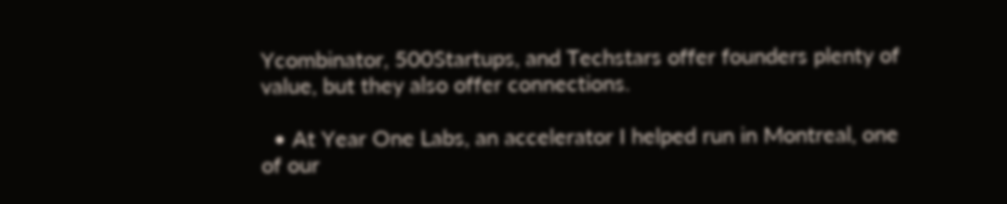Ycombinator, 500Startups, and Techstars offer founders plenty of value, but they also offer connections.

  • At Year One Labs, an accelerator I helped run in Montreal, one of our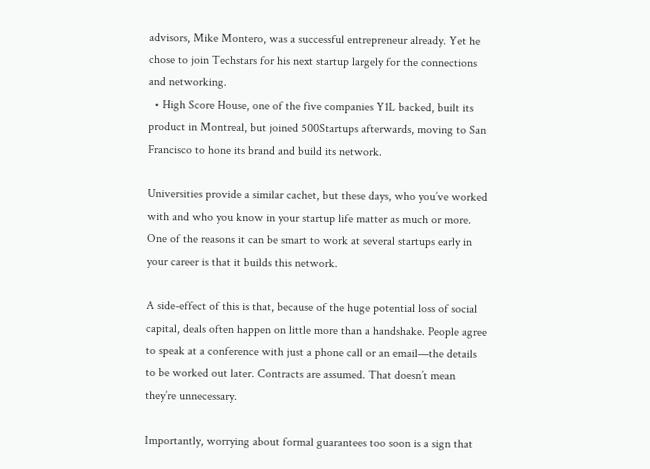advisors, Mike Montero, was a successful entrepreneur already. Yet he chose to join Techstars for his next startup largely for the connections and networking.
  • High Score House, one of the five companies Y1L backed, built its product in Montreal, but joined 500Startups afterwards, moving to San Francisco to hone its brand and build its network.

Universities provide a similar cachet, but these days, who you’ve worked with and who you know in your startup life matter as much or more. One of the reasons it can be smart to work at several startups early in your career is that it builds this network.

A side-effect of this is that, because of the huge potential loss of social capital, deals often happen on little more than a handshake. People agree to speak at a conference with just a phone call or an email—the details to be worked out later. Contracts are assumed. That doesn’t mean they’re unnecessary.

Importantly, worrying about formal guarantees too soon is a sign that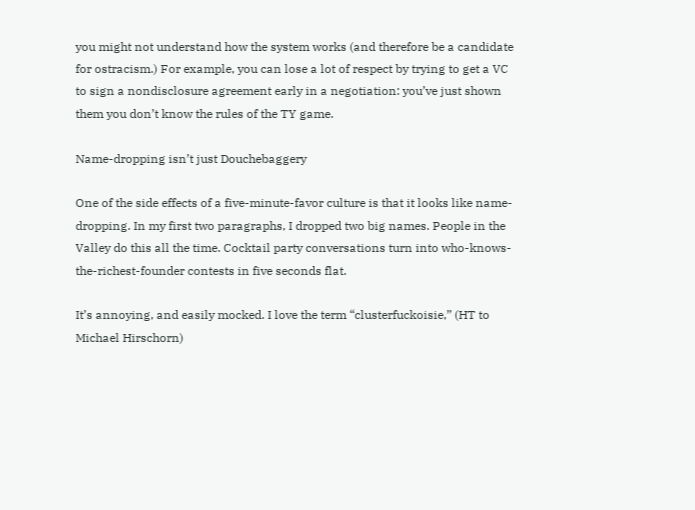you might not understand how the system works (and therefore be a candidate for ostracism.) For example, you can lose a lot of respect by trying to get a VC to sign a nondisclosure agreement early in a negotiation: you’ve just shown them you don’t know the rules of the TY game.

Name-dropping isn’t just Douchebaggery

One of the side effects of a five-minute-favor culture is that it looks like name-dropping. In my first two paragraphs, I dropped two big names. People in the Valley do this all the time. Cocktail party conversations turn into who-knows-the-richest-founder contests in five seconds flat.

It’s annoying, and easily mocked. I love the term “clusterfuckoisie,” (HT to Michael Hirschorn)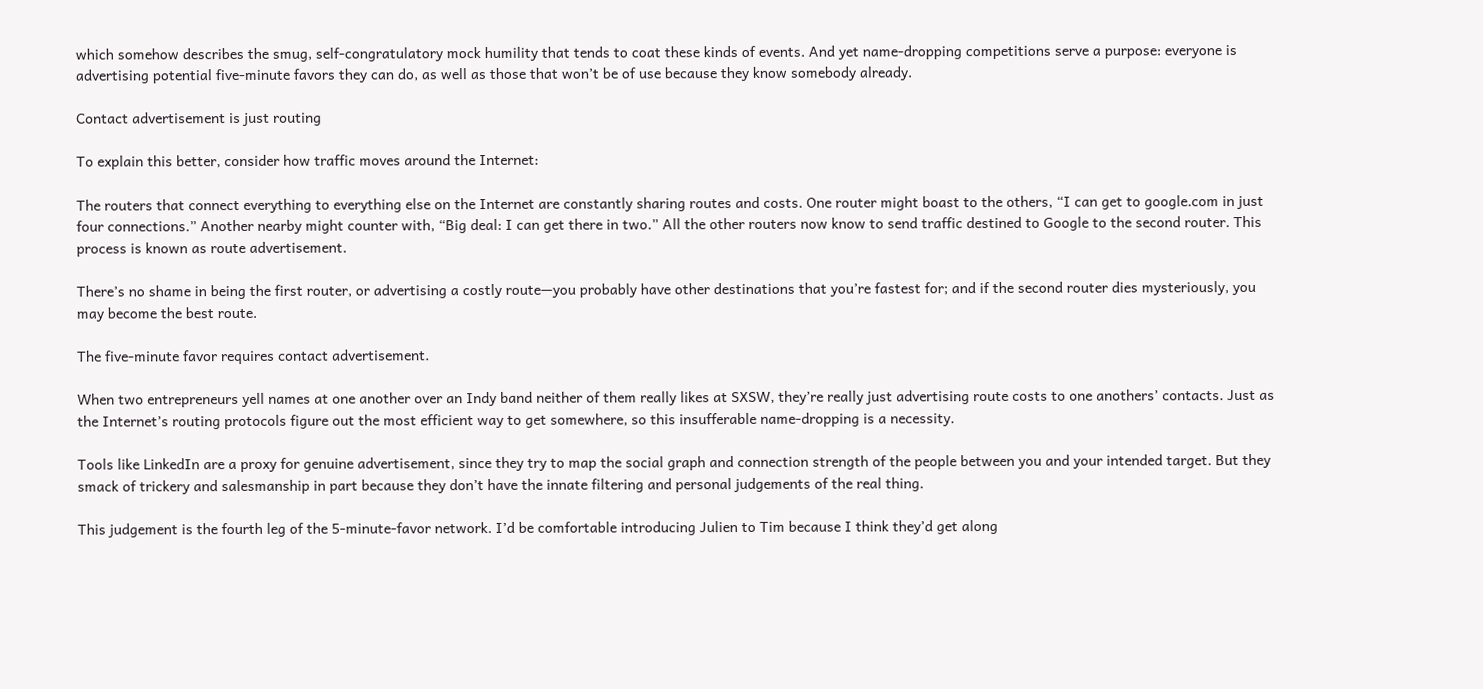which somehow describes the smug, self-congratulatory mock humility that tends to coat these kinds of events. And yet name-dropping competitions serve a purpose: everyone is advertising potential five-minute favors they can do, as well as those that won’t be of use because they know somebody already.

Contact advertisement is just routing

To explain this better, consider how traffic moves around the Internet:

The routers that connect everything to everything else on the Internet are constantly sharing routes and costs. One router might boast to the others, “I can get to google.com in just four connections.” Another nearby might counter with, “Big deal: I can get there in two.” All the other routers now know to send traffic destined to Google to the second router. This process is known as route advertisement.

There’s no shame in being the first router, or advertising a costly route—you probably have other destinations that you’re fastest for; and if the second router dies mysteriously, you may become the best route.

The five-minute favor requires contact advertisement.

When two entrepreneurs yell names at one another over an Indy band neither of them really likes at SXSW, they’re really just advertising route costs to one anothers’ contacts. Just as the Internet’s routing protocols figure out the most efficient way to get somewhere, so this insufferable name-dropping is a necessity.

Tools like LinkedIn are a proxy for genuine advertisement, since they try to map the social graph and connection strength of the people between you and your intended target. But they smack of trickery and salesmanship in part because they don’t have the innate filtering and personal judgements of the real thing.

This judgement is the fourth leg of the 5-minute-favor network. I’d be comfortable introducing Julien to Tim because I think they’d get along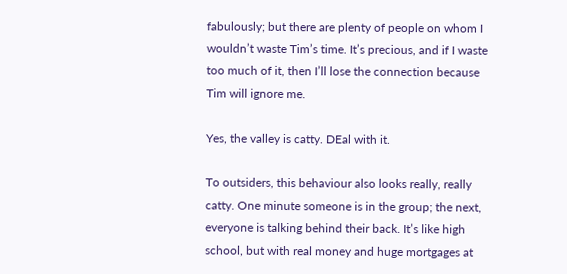fabulously; but there are plenty of people on whom I wouldn’t waste Tim’s time. It’s precious, and if I waste too much of it, then I’ll lose the connection because Tim will ignore me.

Yes, the valley is catty. DEal with it.

To outsiders, this behaviour also looks really, really catty. One minute someone is in the group; the next, everyone is talking behind their back. It’s like high school, but with real money and huge mortgages at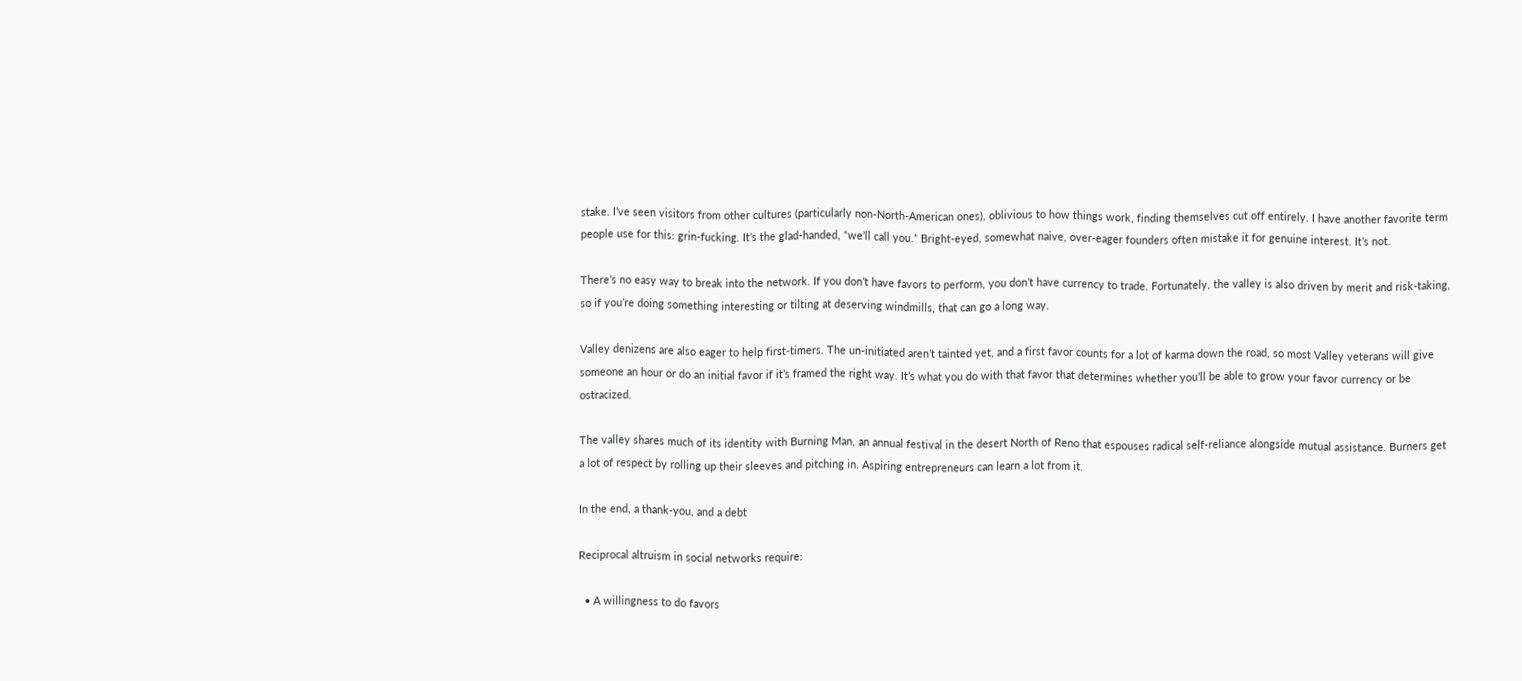stake. I’ve seen visitors from other cultures (particularly non-North-American ones), oblivious to how things work, finding themselves cut off entirely. I have another favorite term people use for this: grin-fucking. It’s the glad-handed, “we’ll call you.” Bright-eyed, somewhat naive, over-eager founders often mistake it for genuine interest. It’s not.

There’s no easy way to break into the network. If you don’t have favors to perform, you don’t have currency to trade. Fortunately, the valley is also driven by merit and risk-taking, so if you’re doing something interesting or tilting at deserving windmills, that can go a long way.

Valley denizens are also eager to help first-timers. The un-initiated aren’t tainted yet, and a first favor counts for a lot of karma down the road, so most Valley veterans will give someone an hour or do an initial favor if it’s framed the right way. It’s what you do with that favor that determines whether you’ll be able to grow your favor currency or be ostracized.

The valley shares much of its identity with Burning Man, an annual festival in the desert North of Reno that espouses radical self-reliance alongside mutual assistance. Burners get a lot of respect by rolling up their sleeves and pitching in. Aspiring entrepreneurs can learn a lot from it.

In the end, a thank-you, and a debt

Reciprocal altruism in social networks require:

  • A willingness to do favors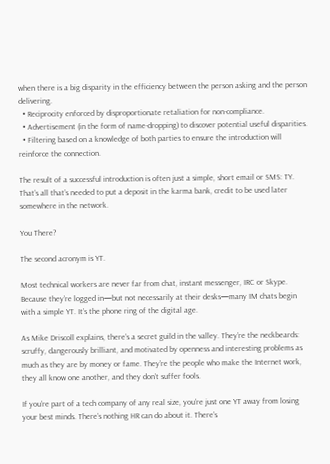when there is a big disparity in the efficiency between the person asking and the person delivering.
  • Reciprocity enforced by disproportionate retaliation for non-compliance.
  • Advertisement (in the form of name-dropping) to discover potential useful disparities.
  • Filtering based on a knowledge of both parties to ensure the introduction will reinforce the connection.

The result of a successful introduction is often just a simple, short email or SMS: TY. That’s all that’s needed to put a deposit in the karma bank, credit to be used later somewhere in the network.

You There?

The second acronym is YT.

Most technical workers are never far from chat, instant messenger, IRC or Skype. Because they’re logged in—but not necessarily at their desks—many IM chats begin with a simple YT. It’s the phone ring of the digital age.

As Mike Driscoll explains, there’s a secret guild in the valley. They’re the neckbeards: scruffy, dangerously brilliant, and motivated by openness and interesting problems as much as they are by money or fame. They’re the people who make the Internet work, they all know one another, and they don’t suffer fools.

If you’re part of a tech company of any real size, you’re just one YT away from losing your best minds. There’s nothing HR can do about it. There’s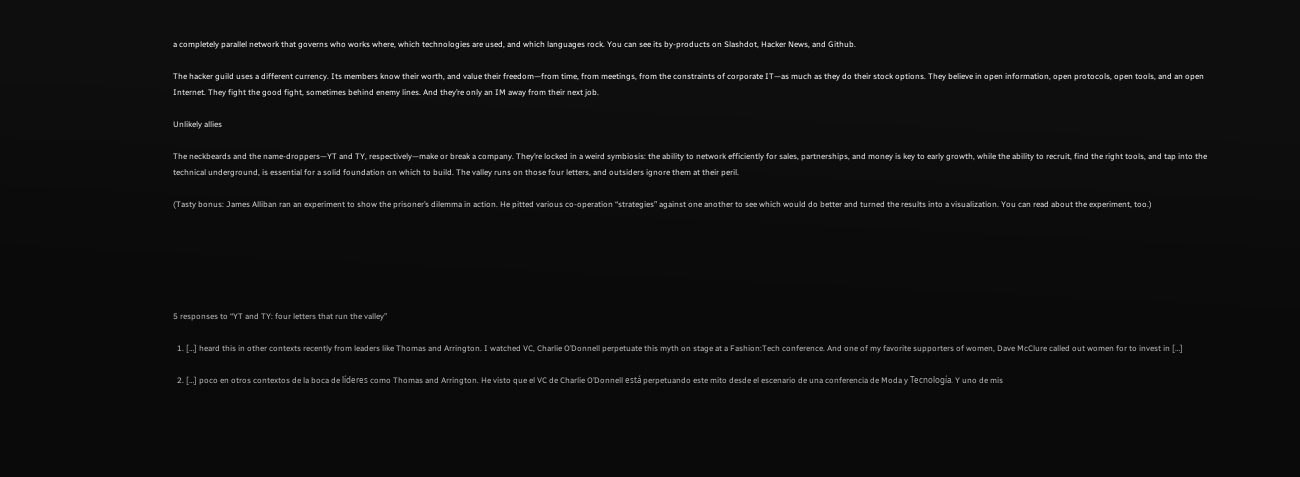a completely parallel network that governs who works where, which technologies are used, and which languages rock. You can see its by-products on Slashdot, Hacker News, and Github.

The hacker guild uses a different currency. Its members know their worth, and value their freedom—from time, from meetings, from the constraints of corporate IT—as much as they do their stock options. They believe in open information, open protocols, open tools, and an open Internet. They fight the good fight, sometimes behind enemy lines. And they’re only an IM away from their next job.

Unlikely allies

The neckbeards and the name-droppers—YT and TY, respectively—make or break a company. They’re locked in a weird symbiosis: the ability to network efficiently for sales, partnerships, and money is key to early growth, while the ability to recruit, find the right tools, and tap into the technical underground, is essential for a solid foundation on which to build. The valley runs on those four letters, and outsiders ignore them at their peril.

(Tasty bonus: James Alliban ran an experiment to show the prisoner’s dilemma in action. He pitted various co-operation “strategies” against one another to see which would do better and turned the results into a visualization. You can read about the experiment, too.)






5 responses to “YT and TY: four letters that run the valley”

  1. […] heard this in other contexts recently from leaders like Thomas and Arrington. I watched VC, Charlie O’Donnell perpetuate this myth on stage at a Fashion:Tech conference. And one of my favorite supporters of women, Dave McClure called out women for to invest in […]

  2. […] poco en otros contextos de la boca de líderes como Thomas and Arrington. He visto que el VC de Charlie O’Donnell está perpetuando este mito desde el escenario de una conferencia de Moda y Tecnología. Y uno de mis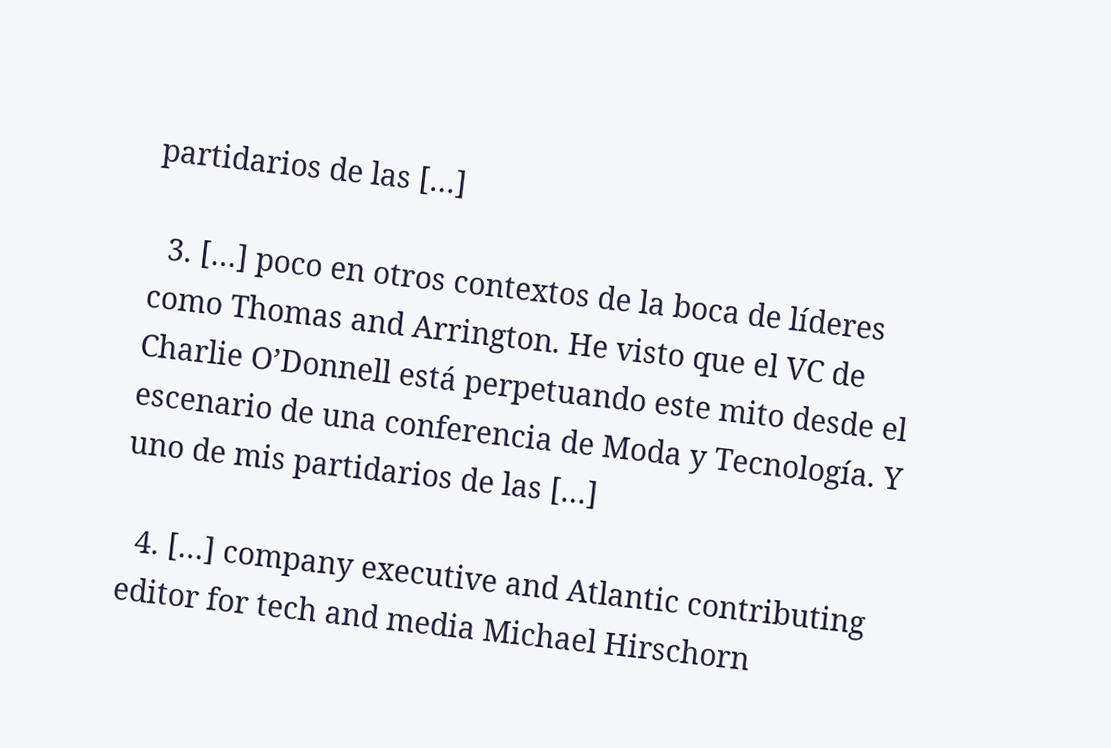partidarios de las […]

  3. […] poco en otros contextos de la boca de líderes como Thomas and Arrington. He visto que el VC de Charlie O’Donnell está perpetuando este mito desde el escenario de una conferencia de Moda y Tecnología. Y uno de mis partidarios de las […]

  4. […] company executive and Atlantic contributing editor for tech and media Michael Hirschorn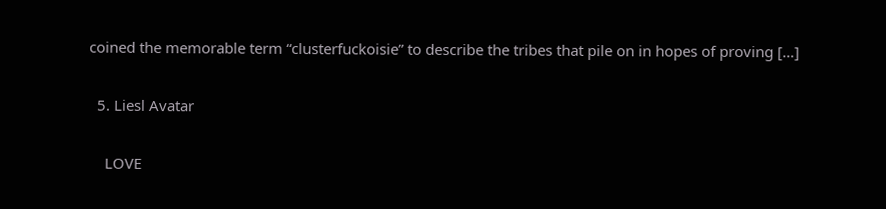coined the memorable term “clusterfuckoisie” to describe the tribes that pile on in hopes of proving […]

  5. Liesl Avatar

    LOVE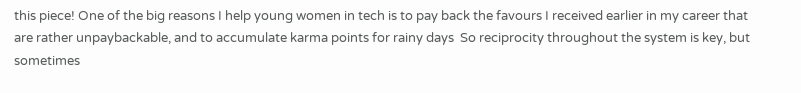this piece! One of the big reasons I help young women in tech is to pay back the favours I received earlier in my career that are rather unpaybackable, and to accumulate karma points for rainy days  So reciprocity throughout the system is key, but sometimes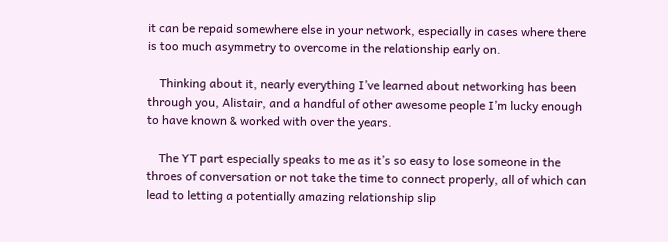it can be repaid somewhere else in your network, especially in cases where there is too much asymmetry to overcome in the relationship early on.

    Thinking about it, nearly everything I’ve learned about networking has been through you, Alistair, and a handful of other awesome people I’m lucky enough to have known & worked with over the years.

    The YT part especially speaks to me as it’s so easy to lose someone in the throes of conversation or not take the time to connect properly, all of which can lead to letting a potentially amazing relationship slip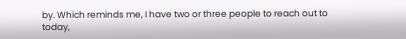by. Which reminds me, I have two or three people to reach out to today,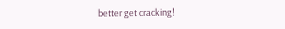better get cracking!